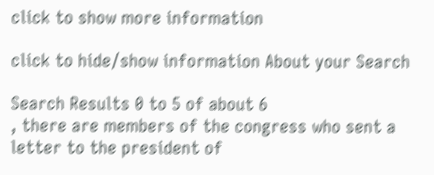click to show more information

click to hide/show information About your Search

Search Results 0 to 5 of about 6
, there are members of the congress who sent a letter to the president of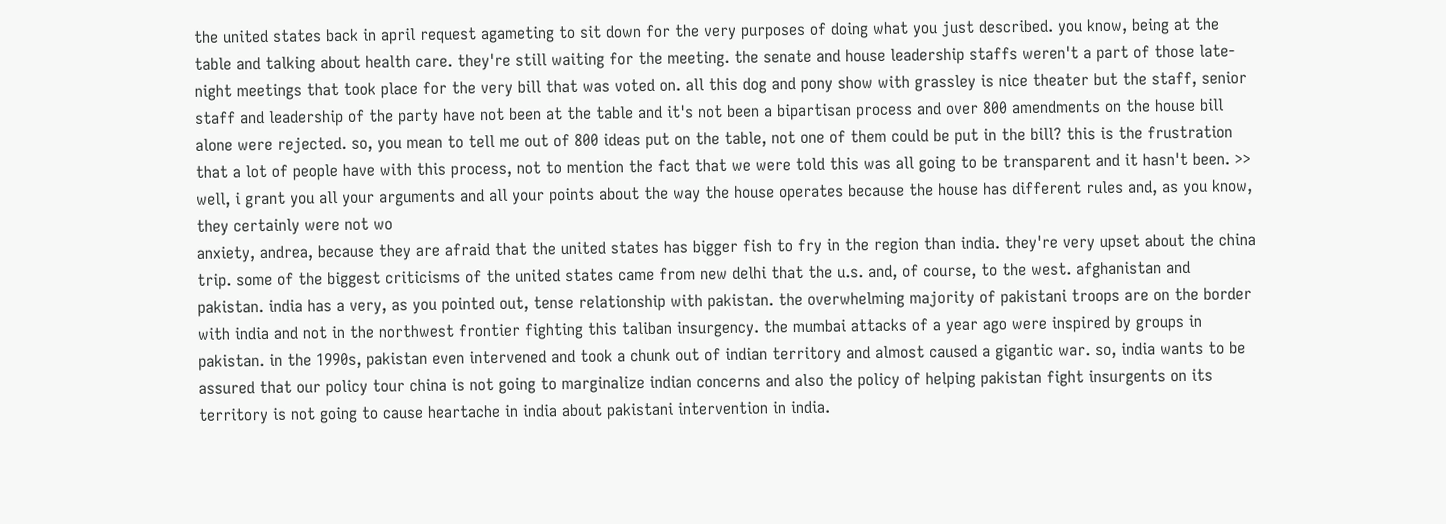the united states back in april request agameting to sit down for the very purposes of doing what you just described. you know, being at the table and talking about health care. they're still waiting for the meeting. the senate and house leadership staffs weren't a part of those late-night meetings that took place for the very bill that was voted on. all this dog and pony show with grassley is nice theater but the staff, senior staff and leadership of the party have not been at the table and it's not been a bipartisan process and over 800 amendments on the house bill alone were rejected. so, you mean to tell me out of 800 ideas put on the table, not one of them could be put in the bill? this is the frustration that a lot of people have with this process, not to mention the fact that we were told this was all going to be transparent and it hasn't been. >> well, i grant you all your arguments and all your points about the way the house operates because the house has different rules and, as you know, they certainly were not wo
anxiety, andrea, because they are afraid that the united states has bigger fish to fry in the region than india. they're very upset about the china trip. some of the biggest criticisms of the united states came from new delhi that the u.s. and, of course, to the west. afghanistan and pakistan. india has a very, as you pointed out, tense relationship with pakistan. the overwhelming majority of pakistani troops are on the border with india and not in the northwest frontier fighting this taliban insurgency. the mumbai attacks of a year ago were inspired by groups in pakistan. in the 1990s, pakistan even intervened and took a chunk out of indian territory and almost caused a gigantic war. so, india wants to be assured that our policy tour china is not going to marginalize indian concerns and also the policy of helping pakistan fight insurgents on its territory is not going to cause heartache in india about pakistani intervention in india.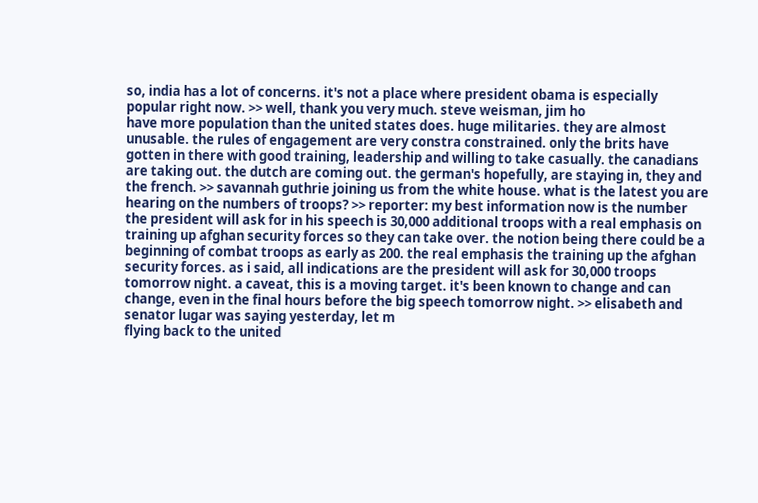so, india has a lot of concerns. it's not a place where president obama is especially popular right now. >> well, thank you very much. steve weisman, jim ho
have more population than the united states does. huge militaries. they are almost unusable. the rules of engagement are very constra constrained. only the brits have gotten in there with good training, leadership and willing to take casually. the canadians are taking out. the dutch are coming out. the german's hopefully, are staying in, they and the french. >> savannah guthrie joining us from the white house. what is the latest you are hearing on the numbers of troops? >> reporter: my best information now is the number the president will ask for in his speech is 30,000 additional troops with a real emphasis on training up afghan security forces so they can take over. the notion being there could be a beginning of combat troops as early as 200. the real emphasis the training up the afghan security forces. as i said, all indications are the president will ask for 30,000 troops tomorrow night. a caveat, this is a moving target. it's been known to change and can change, even in the final hours before the big speech tomorrow night. >> elisabeth and senator lugar was saying yesterday, let m
flying back to the united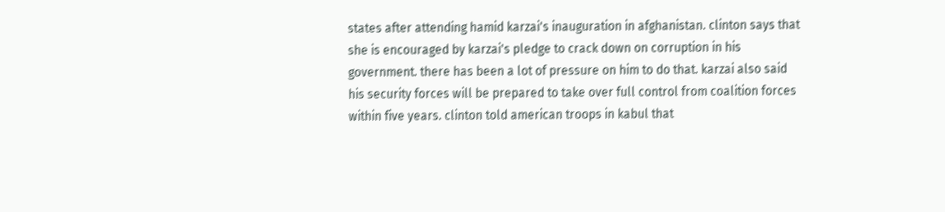states after attending hamid karzai's inauguration in afghanistan. clinton says that she is encouraged by karzai's pledge to crack down on corruption in his government. there has been a lot of pressure on him to do that. karzai also said his security forces will be prepared to take over full control from coalition forces within five years. clinton told american troops in kabul that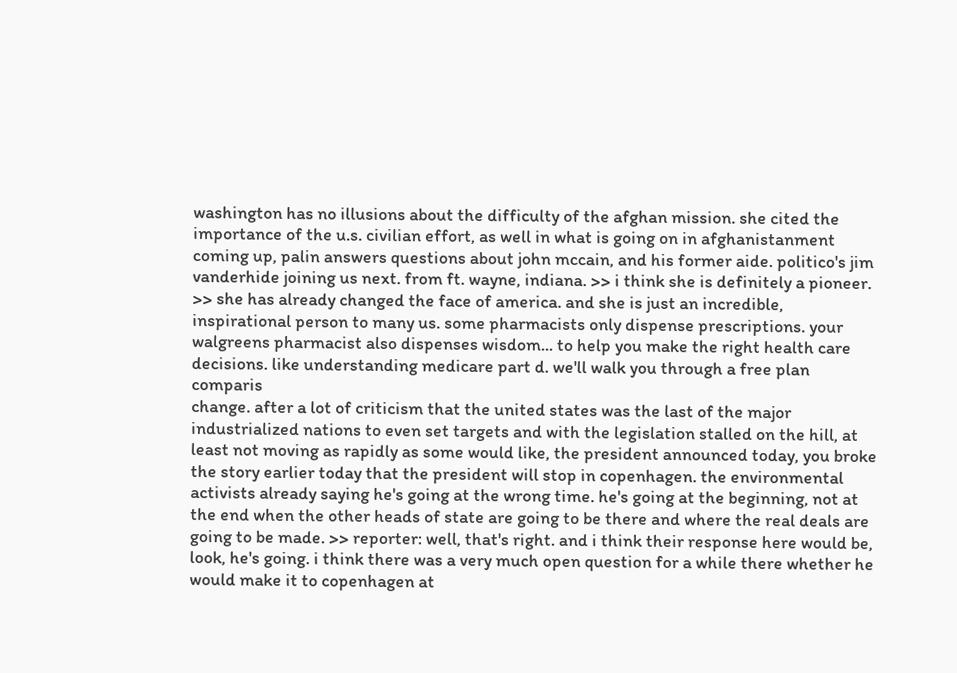washington has no illusions about the difficulty of the afghan mission. she cited the importance of the u.s. civilian effort, as well in what is going on in afghanistanment coming up, palin answers questions about john mccain, and his former aide. politico's jim vanderhide joining us next. from ft. wayne, indiana. >> i think she is definitely a pioneer. >> she has already changed the face of america. and she is just an incredible, inspirational person to many us. some pharmacists only dispense prescriptions. your walgreens pharmacist also dispenses wisdom... to help you make the right health care decisions. like understanding medicare part d. we'll walk you through a free plan comparis
change. after a lot of criticism that the united states was the last of the major industrialized nations to even set targets and with the legislation stalled on the hill, at least not moving as rapidly as some would like, the president announced today, you broke the story earlier today that the president will stop in copenhagen. the environmental activists already saying he's going at the wrong time. he's going at the beginning, not at the end when the other heads of state are going to be there and where the real deals are going to be made. >> reporter: well, that's right. and i think their response here would be, look, he's going. i think there was a very much open question for a while there whether he would make it to copenhagen at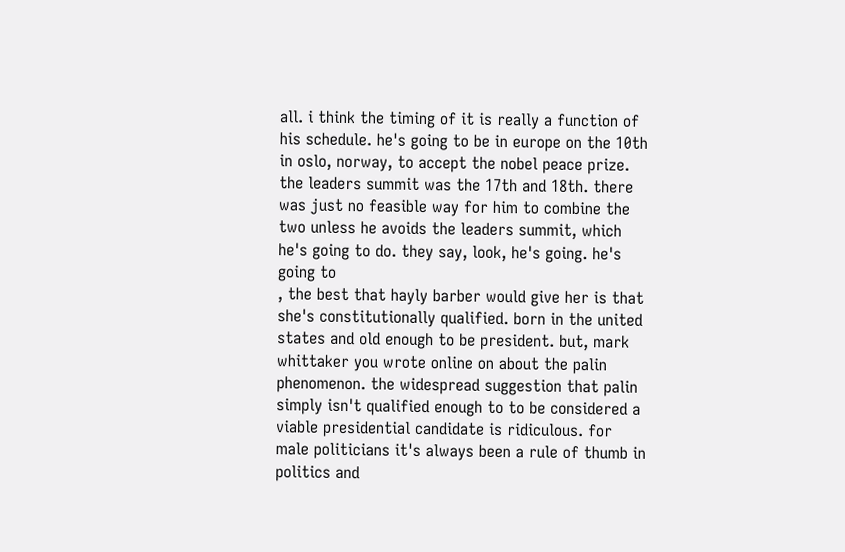all. i think the timing of it is really a function of his schedule. he's going to be in europe on the 10th in oslo, norway, to accept the nobel peace prize. the leaders summit was the 17th and 18th. there was just no feasible way for him to combine the two unless he avoids the leaders summit, which he's going to do. they say, look, he's going. he's going to
, the best that hayly barber would give her is that she's constitutionally qualified. born in the united states and old enough to be president. but, mark whittaker you wrote online on about the palin phenomenon. the widespread suggestion that palin simply isn't qualified enough to to be considered a viable presidential candidate is ridiculous. for male politicians it's always been a rule of thumb in politics and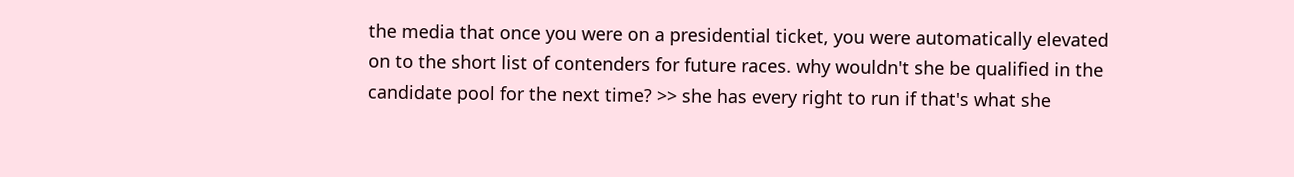the media that once you were on a presidential ticket, you were automatically elevated on to the short list of contenders for future races. why wouldn't she be qualified in the candidate pool for the next time? >> she has every right to run if that's what she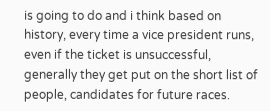is going to do and i think based on history, every time a vice president runs, even if the ticket is unsuccessful, generally they get put on the short list of people, candidates for future races.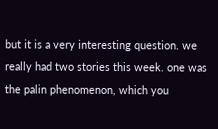but it is a very interesting question. we really had two stories this week. one was the palin phenomenon, which you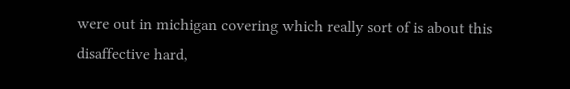were out in michigan covering which really sort of is about this disaffective hard,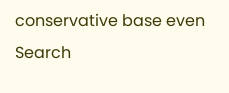conservative base even
Search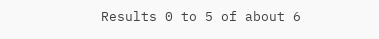Results 0 to 5 of about 6